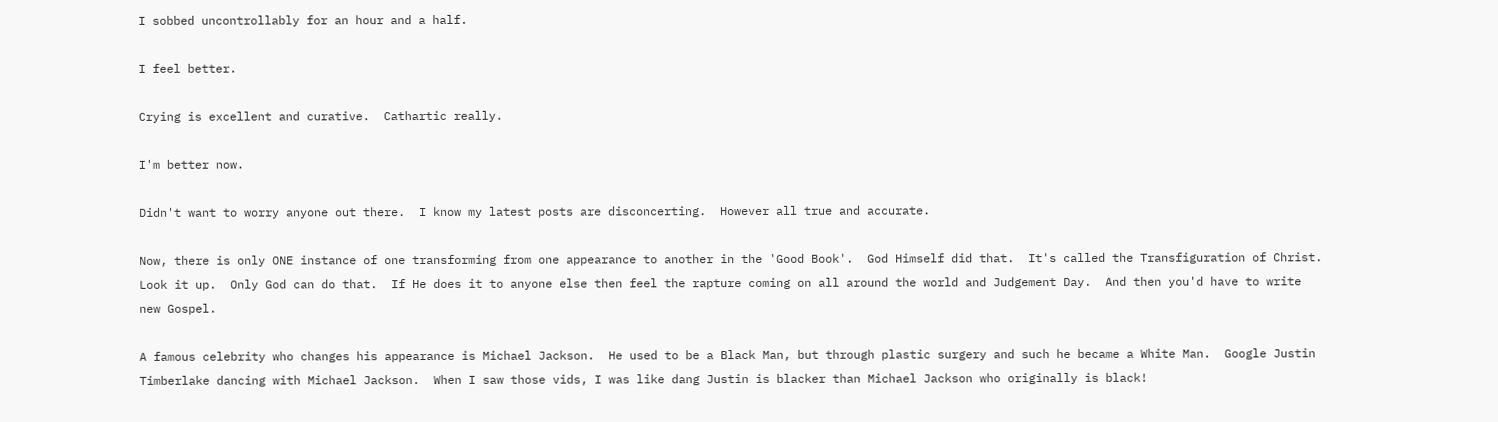I sobbed uncontrollably for an hour and a half.

I feel better.

Crying is excellent and curative.  Cathartic really.

I'm better now.

Didn't want to worry anyone out there.  I know my latest posts are disconcerting.  However all true and accurate.

Now, there is only ONE instance of one transforming from one appearance to another in the 'Good Book'.  God Himself did that.  It's called the Transfiguration of Christ.  Look it up.  Only God can do that.  If He does it to anyone else then feel the rapture coming on all around the world and Judgement Day.  And then you'd have to write new Gospel.

A famous celebrity who changes his appearance is Michael Jackson.  He used to be a Black Man, but through plastic surgery and such he became a White Man.  Google Justin Timberlake dancing with Michael Jackson.  When I saw those vids, I was like dang Justin is blacker than Michael Jackson who originally is black!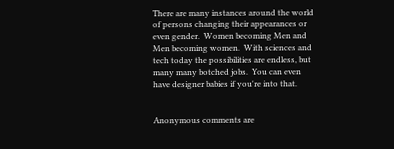There are many instances around the world of persons changing their appearances or even gender.  Women becoming Men and Men becoming women.  With sciences and tech today the possibilities are endless, but many many botched jobs.  You can even have designer babies if you're into that.


Anonymous comments are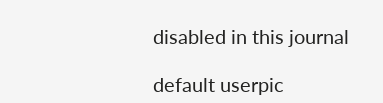disabled in this journal

default userpic